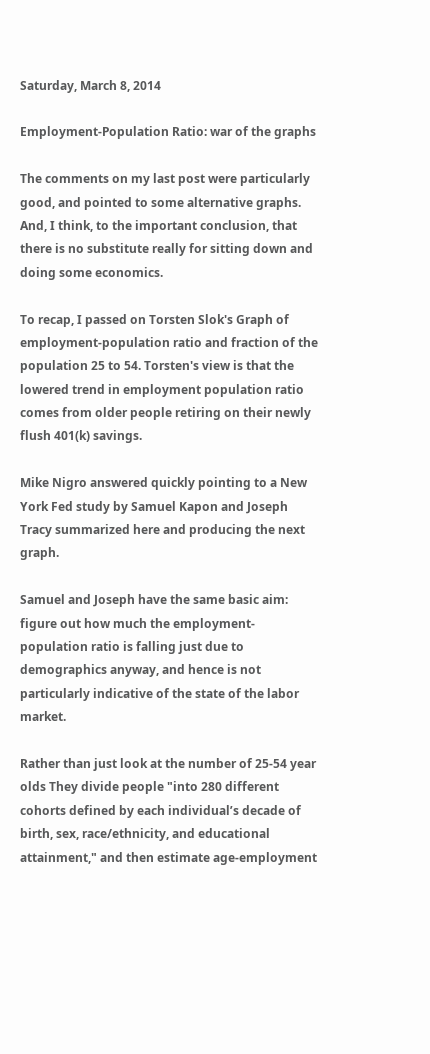Saturday, March 8, 2014

Employment-Population Ratio: war of the graphs

The comments on my last post were particularly good, and pointed to some alternative graphs. And, I think, to the important conclusion, that there is no substitute really for sitting down and doing some economics.

To recap, I passed on Torsten Slok's Graph of employment-population ratio and fraction of the population 25 to 54. Torsten's view is that the lowered trend in employment population ratio comes from older people retiring on their newly flush 401(k) savings.

Mike Nigro answered quickly pointing to a New York Fed study by Samuel Kapon and Joseph Tracy summarized here and producing the next graph.

Samuel and Joseph have the same basic aim: figure out how much the employment-population ratio is falling just due to demographics anyway, and hence is not particularly indicative of the state of the labor market.

Rather than just look at the number of 25-54 year olds They divide people "into 280 different cohorts defined by each individual’s decade of birth, sex, race/ethnicity, and educational attainment," and then estimate age-employment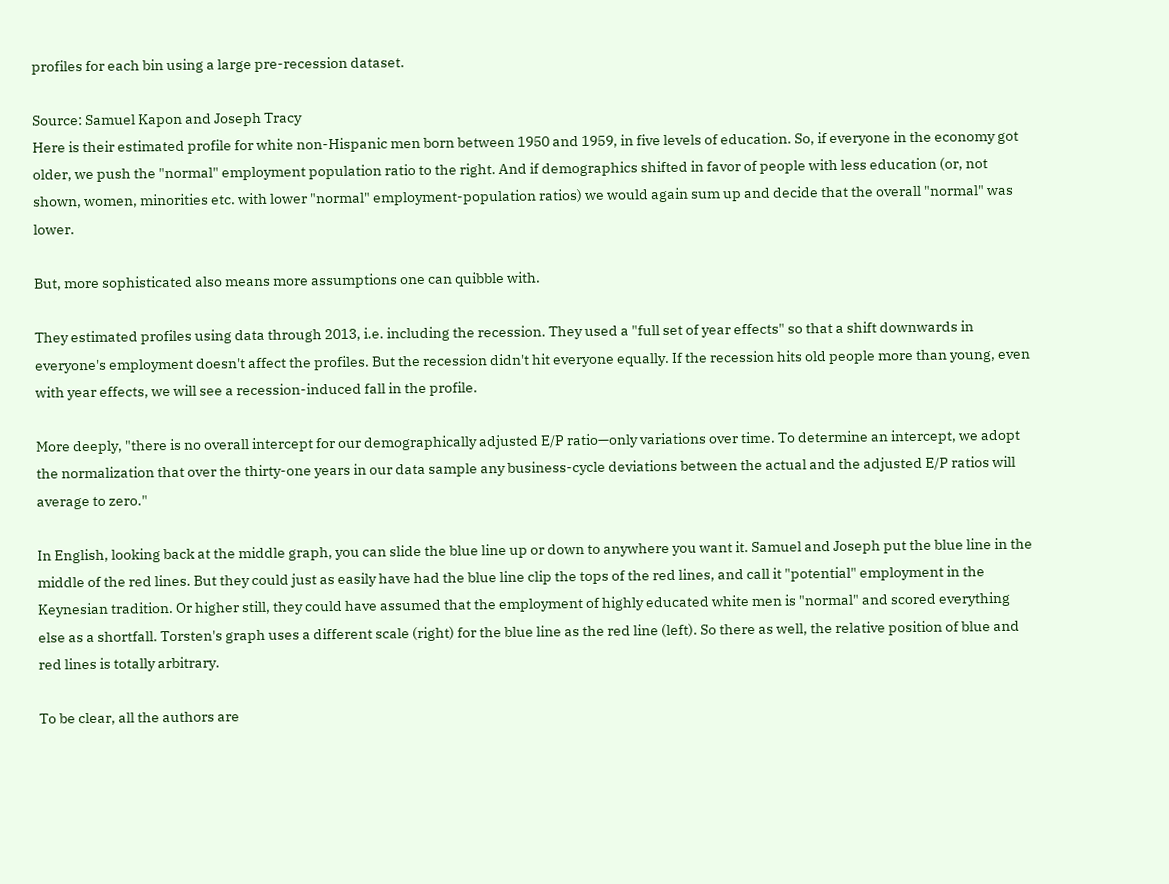profiles for each bin using a large pre-recession dataset.

Source: Samuel Kapon and Joseph Tracy
Here is their estimated profile for white non-Hispanic men born between 1950 and 1959, in five levels of education. So, if everyone in the economy got older, we push the "normal" employment population ratio to the right. And if demographics shifted in favor of people with less education (or, not shown, women, minorities etc. with lower "normal" employment-population ratios) we would again sum up and decide that the overall "normal" was lower.

But, more sophisticated also means more assumptions one can quibble with.

They estimated profiles using data through 2013, i.e. including the recession. They used a "full set of year effects" so that a shift downwards in everyone's employment doesn't affect the profiles. But the recession didn't hit everyone equally. If the recession hits old people more than young, even with year effects, we will see a recession-induced fall in the profile.

More deeply, "there is no overall intercept for our demographically adjusted E/P ratio—only variations over time. To determine an intercept, we adopt the normalization that over the thirty-one years in our data sample any business-cycle deviations between the actual and the adjusted E/P ratios will average to zero."

In English, looking back at the middle graph, you can slide the blue line up or down to anywhere you want it. Samuel and Joseph put the blue line in the middle of the red lines. But they could just as easily have had the blue line clip the tops of the red lines, and call it "potential" employment in the Keynesian tradition. Or higher still, they could have assumed that the employment of highly educated white men is "normal" and scored everything else as a shortfall. Torsten's graph uses a different scale (right) for the blue line as the red line (left). So there as well, the relative position of blue and red lines is totally arbitrary.

To be clear, all the authors are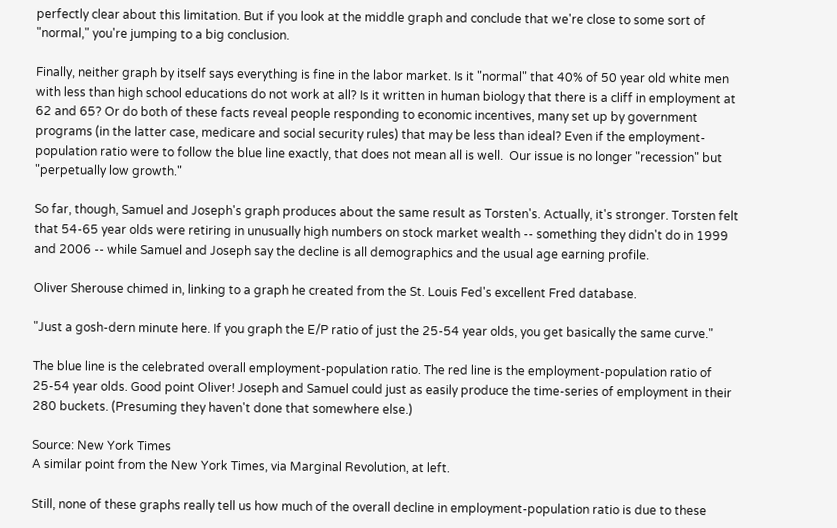perfectly clear about this limitation. But if you look at the middle graph and conclude that we're close to some sort of "normal," you're jumping to a big conclusion.

Finally, neither graph by itself says everything is fine in the labor market. Is it "normal" that 40% of 50 year old white men with less than high school educations do not work at all? Is it written in human biology that there is a cliff in employment at 62 and 65? Or do both of these facts reveal people responding to economic incentives, many set up by government programs (in the latter case, medicare and social security rules) that may be less than ideal? Even if the employment-population ratio were to follow the blue line exactly, that does not mean all is well.  Our issue is no longer "recession" but "perpetually low growth."

So far, though, Samuel and Joseph's graph produces about the same result as Torsten's. Actually, it's stronger. Torsten felt that 54-65 year olds were retiring in unusually high numbers on stock market wealth -- something they didn't do in 1999 and 2006 -- while Samuel and Joseph say the decline is all demographics and the usual age earning profile.

Oliver Sherouse chimed in, linking to a graph he created from the St. Louis Fed's excellent Fred database.

"Just a gosh-dern minute here. If you graph the E/P ratio of just the 25-54 year olds, you get basically the same curve."

The blue line is the celebrated overall employment-population ratio. The red line is the employment-population ratio of 25-54 year olds. Good point Oliver! Joseph and Samuel could just as easily produce the time-series of employment in their 280 buckets. (Presuming they haven't done that somewhere else.)

Source: New York Times
A similar point from the New York Times, via Marginal Revolution, at left.

Still, none of these graphs really tell us how much of the overall decline in employment-population ratio is due to these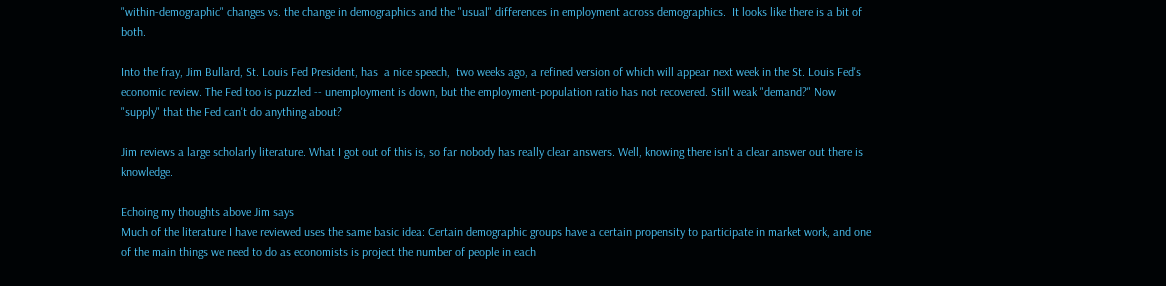"within-demographic" changes vs. the change in demographics and the "usual" differences in employment across demographics.  It looks like there is a bit of both.

Into the fray, Jim Bullard, St. Louis Fed President, has  a nice speech,  two weeks ago, a refined version of which will appear next week in the St. Louis Fed's economic review. The Fed too is puzzled -- unemployment is down, but the employment-population ratio has not recovered. Still weak "demand?" Now "supply" that the Fed can't do anything about?

Jim reviews a large scholarly literature. What I got out of this is, so far nobody has really clear answers. Well, knowing there isn't a clear answer out there is knowledge.

Echoing my thoughts above Jim says
Much of the literature I have reviewed uses the same basic idea: Certain demographic groups have a certain propensity to participate in market work, and one of the main things we need to do as economists is project the number of people in each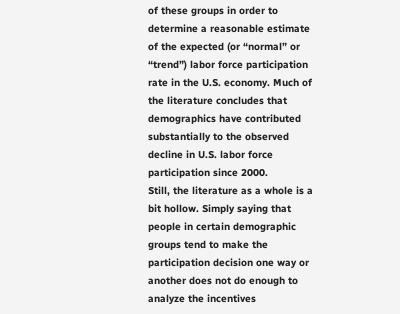of these groups in order to determine a reasonable estimate of the expected (or “normal” or “trend”) labor force participation rate in the U.S. economy. Much of the literature concludes that demographics have contributed substantially to the observed decline in U.S. labor force participation since 2000.
Still, the literature as a whole is a bit hollow. Simply saying that people in certain demographic groups tend to make the participation decision one way or another does not do enough to analyze the incentives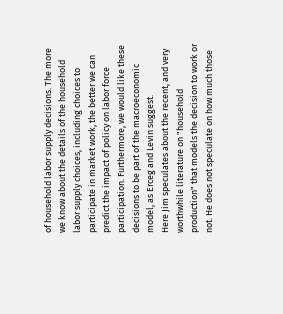of household labor supply decisions. The more we know about the details of the household labor supply choices, including choices to participate in market work, the better we can predict the impact of policy on labor force participation. Furthermore, we would like these decisions to be part of the macroeconomic model, as Erceg and Levin suggest.
Here Jim speculates about the recent, and very worthwhile literature on "household production" that models the decision to work or not. He does not speculate on how much those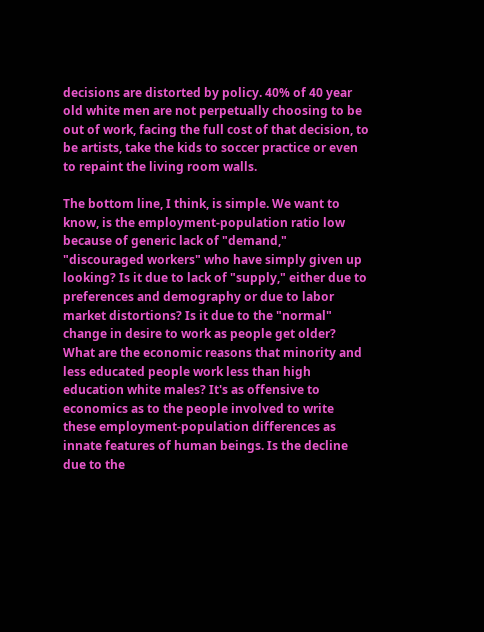decisions are distorted by policy. 40% of 40 year old white men are not perpetually choosing to be out of work, facing the full cost of that decision, to be artists, take the kids to soccer practice or even to repaint the living room walls.

The bottom line, I think, is simple. We want to know, is the employment-population ratio low because of generic lack of "demand," "discouraged workers" who have simply given up looking? Is it due to lack of "supply," either due to preferences and demography or due to labor market distortions? Is it due to the "normal" change in desire to work as people get older? What are the economic reasons that minority and less educated people work less than high education white males? It's as offensive to economics as to the people involved to write these employment-population differences as innate features of human beings. Is the decline due to the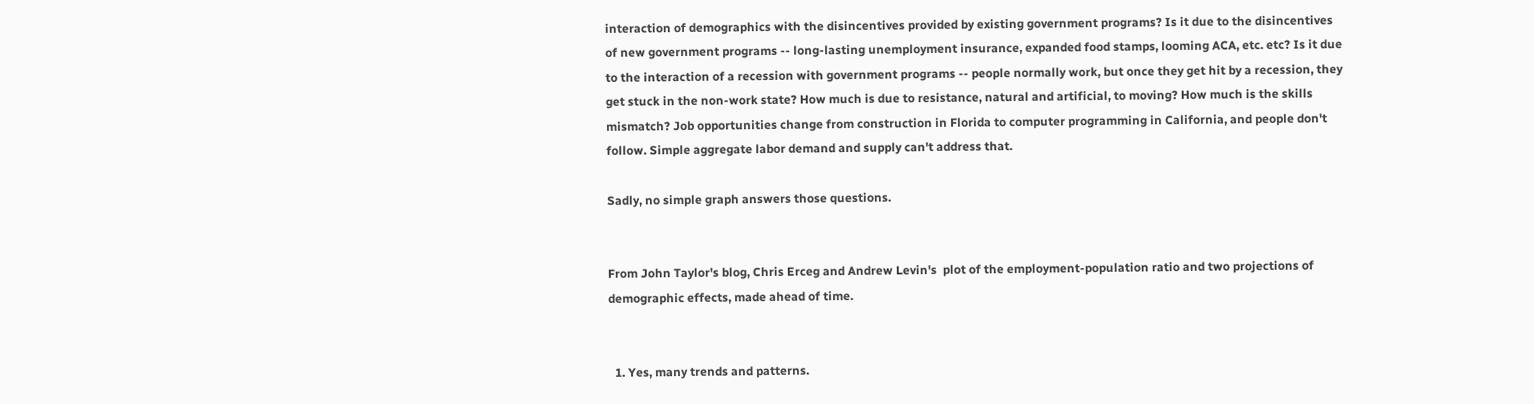interaction of demographics with the disincentives provided by existing government programs? Is it due to the disincentives of new government programs -- long-lasting unemployment insurance, expanded food stamps, looming ACA, etc. etc? Is it due to the interaction of a recession with government programs -- people normally work, but once they get hit by a recession, they get stuck in the non-work state? How much is due to resistance, natural and artificial, to moving? How much is the skills mismatch? Job opportunities change from construction in Florida to computer programming in California, and people don't follow. Simple aggregate labor demand and supply can't address that.

Sadly, no simple graph answers those questions.


From John Taylor's blog, Chris Erceg and Andrew Levin's  plot of the employment-population ratio and two projections of demographic effects, made ahead of time.


  1. Yes, many trends and patterns.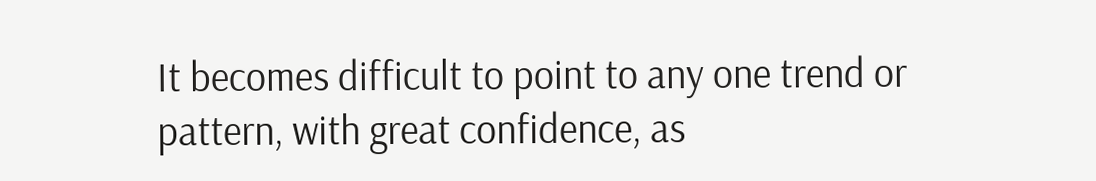It becomes difficult to point to any one trend or pattern, with great confidence, as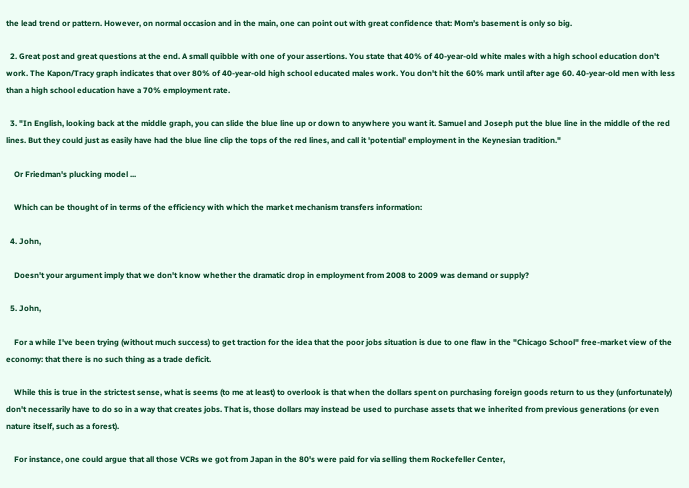the lead trend or pattern. However, on normal occasion and in the main, one can point out with great confidence that: Mom’s basement is only so big.

  2. Great post and great questions at the end. A small quibble with one of your assertions. You state that 40% of 40-year-old white males with a high school education don't work. The Kapon/Tracy graph indicates that over 80% of 40-year-old high school educated males work. You don't hit the 60% mark until after age 60. 40-year-old men with less than a high school education have a 70% employment rate.

  3. "In English, looking back at the middle graph, you can slide the blue line up or down to anywhere you want it. Samuel and Joseph put the blue line in the middle of the red lines. But they could just as easily have had the blue line clip the tops of the red lines, and call it 'potential' employment in the Keynesian tradition."

    Or Friedman's plucking model ...

    Which can be thought of in terms of the efficiency with which the market mechanism transfers information:

  4. John,

    Doesn't your argument imply that we don't know whether the dramatic drop in employment from 2008 to 2009 was demand or supply?

  5. John,

    For a while I've been trying (without much success) to get traction for the idea that the poor jobs situation is due to one flaw in the "Chicago School" free-market view of the economy: that there is no such thing as a trade deficit.

    While this is true in the strictest sense, what is seems (to me at least) to overlook is that when the dollars spent on purchasing foreign goods return to us they (unfortunately) don't necessarily have to do so in a way that creates jobs. That is, those dollars may instead be used to purchase assets that we inherited from previous generations (or even nature itself, such as a forest).

    For instance, one could argue that all those VCRs we got from Japan in the 80's were paid for via selling them Rockefeller Center,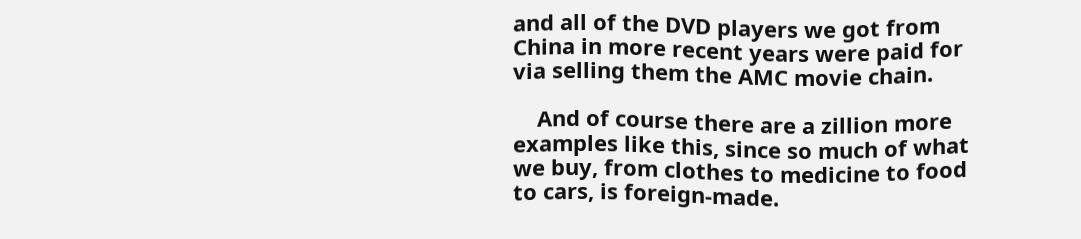and all of the DVD players we got from China in more recent years were paid for via selling them the AMC movie chain.

    And of course there are a zillion more examples like this, since so much of what we buy, from clothes to medicine to food to cars, is foreign-made.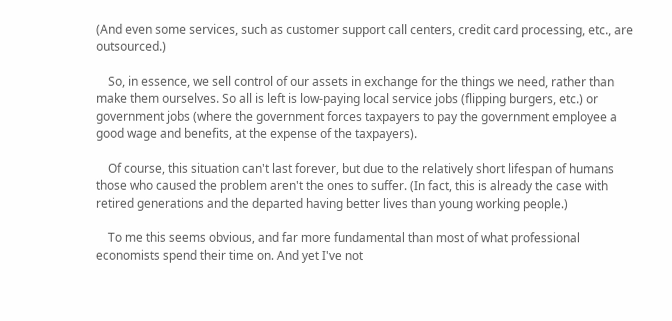(And even some services, such as customer support call centers, credit card processing, etc., are outsourced.)

    So, in essence, we sell control of our assets in exchange for the things we need, rather than make them ourselves. So all is left is low-paying local service jobs (flipping burgers, etc.) or government jobs (where the government forces taxpayers to pay the government employee a good wage and benefits, at the expense of the taxpayers).

    Of course, this situation can't last forever, but due to the relatively short lifespan of humans those who caused the problem aren't the ones to suffer. (In fact, this is already the case with retired generations and the departed having better lives than young working people.)

    To me this seems obvious, and far more fundamental than most of what professional economists spend their time on. And yet I've not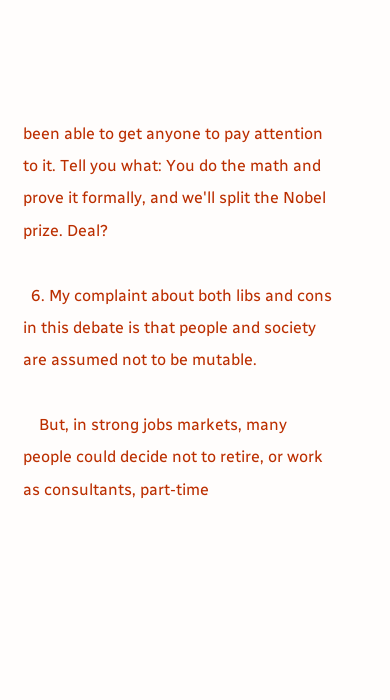been able to get anyone to pay attention to it. Tell you what: You do the math and prove it formally, and we'll split the Nobel prize. Deal?

  6. My complaint about both libs and cons in this debate is that people and society are assumed not to be mutable.

    But, in strong jobs markets, many people could decide not to retire, or work as consultants, part-time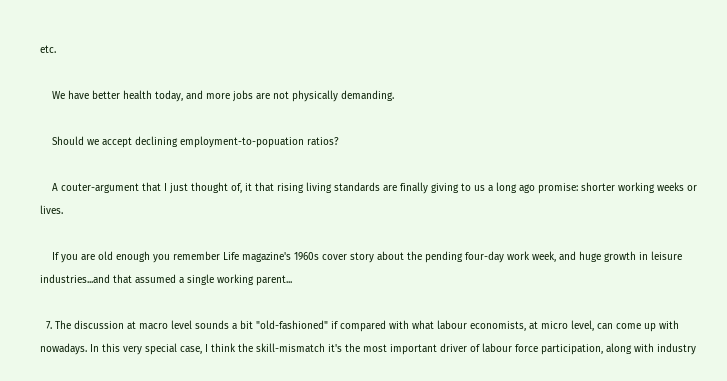etc.

    We have better health today, and more jobs are not physically demanding.

    Should we accept declining employment-to-popuation ratios?

    A couter-argument that I just thought of, it that rising living standards are finally giving to us a long ago promise: shorter working weeks or lives.

    If you are old enough you remember Life magazine's 1960s cover story about the pending four-day work week, and huge growth in leisure industries...and that assumed a single working parent...

  7. The discussion at macro level sounds a bit "old-fashioned" if compared with what labour economists, at micro level, can come up with nowadays. In this very special case, I think the skill-mismatch it's the most important driver of labour force participation, along with industry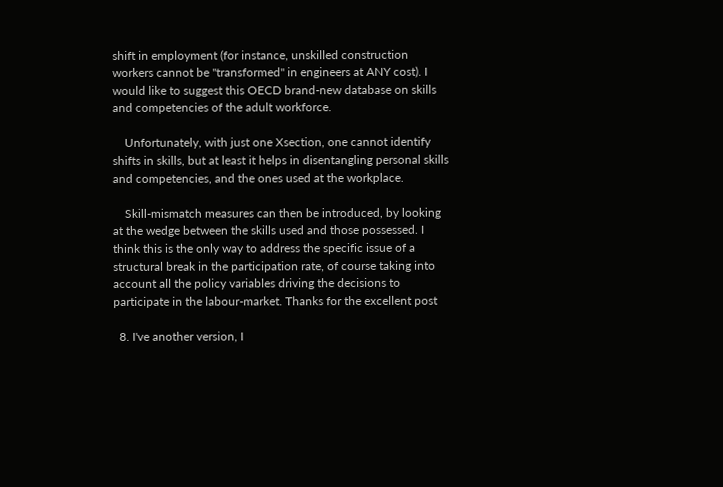shift in employment (for instance, unskilled construction workers cannot be "transformed" in engineers at ANY cost). I would like to suggest this OECD brand-new database on skills and competencies of the adult workforce.

    Unfortunately, with just one Xsection, one cannot identify shifts in skills, but at least it helps in disentangling personal skills and competencies, and the ones used at the workplace.

    Skill-mismatch measures can then be introduced, by looking at the wedge between the skills used and those possessed. I think this is the only way to address the specific issue of a structural break in the participation rate, of course taking into account all the policy variables driving the decisions to participate in the labour-market. Thanks for the excellent post

  8. I've another version, I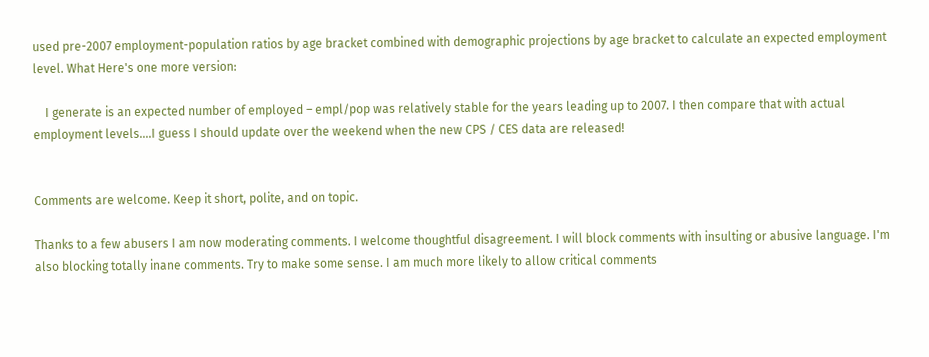used pre-2007 employment-population ratios by age bracket combined with demographic projections by age bracket to calculate an expected employment level. What Here's one more version:

    I generate is an expected number of employed – empl/pop was relatively stable for the years leading up to 2007. I then compare that with actual employment levels....I guess I should update over the weekend when the new CPS / CES data are released!


Comments are welcome. Keep it short, polite, and on topic.

Thanks to a few abusers I am now moderating comments. I welcome thoughtful disagreement. I will block comments with insulting or abusive language. I'm also blocking totally inane comments. Try to make some sense. I am much more likely to allow critical comments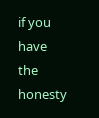if you have the honesty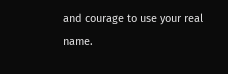and courage to use your real name.